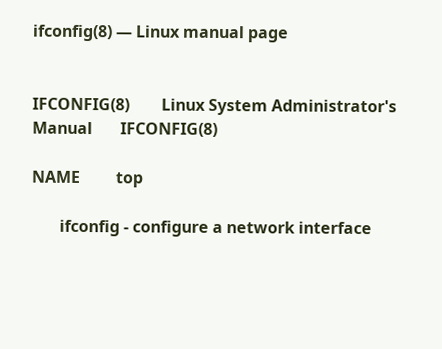ifconfig(8) — Linux manual page


IFCONFIG(8)        Linux System Administrator's Manual       IFCONFIG(8)

NAME         top

       ifconfig - configure a network interface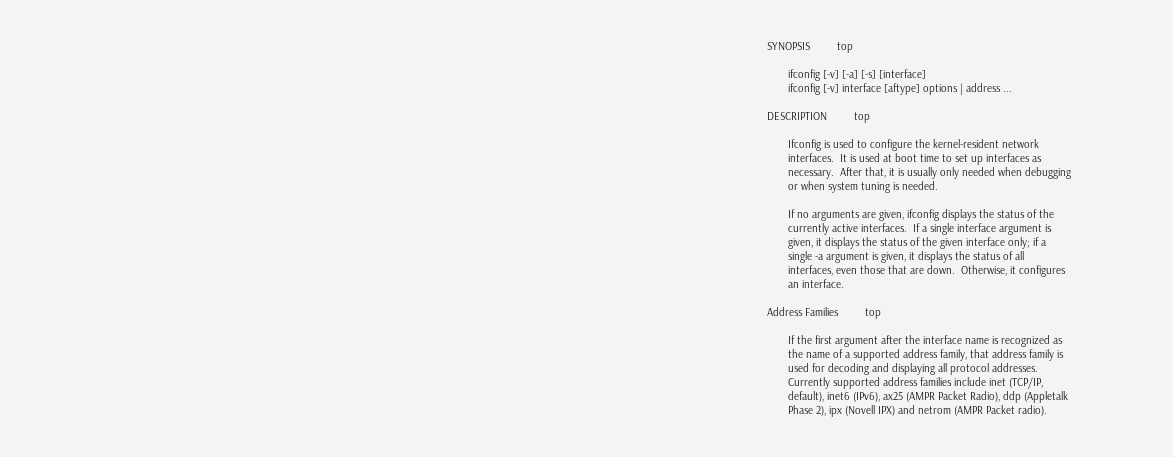SYNOPSIS         top

       ifconfig [-v] [-a] [-s] [interface]
       ifconfig [-v] interface [aftype] options | address ...

DESCRIPTION         top

       Ifconfig is used to configure the kernel-resident network
       interfaces.  It is used at boot time to set up interfaces as
       necessary.  After that, it is usually only needed when debugging
       or when system tuning is needed.

       If no arguments are given, ifconfig displays the status of the
       currently active interfaces.  If a single interface argument is
       given, it displays the status of the given interface only; if a
       single -a argument is given, it displays the status of all
       interfaces, even those that are down.  Otherwise, it configures
       an interface.

Address Families         top

       If the first argument after the interface name is recognized as
       the name of a supported address family, that address family is
       used for decoding and displaying all protocol addresses.
       Currently supported address families include inet (TCP/IP,
       default), inet6 (IPv6), ax25 (AMPR Packet Radio), ddp (Appletalk
       Phase 2), ipx (Novell IPX) and netrom (AMPR Packet radio).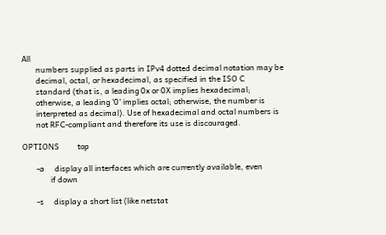All
       numbers supplied as parts in IPv4 dotted decimal notation may be
       decimal, octal, or hexadecimal, as specified in the ISO C
       standard (that is, a leading 0x or 0X implies hexadecimal;
       otherwise, a leading '0' implies octal; otherwise, the number is
       interpreted as decimal). Use of hexadecimal and octal numbers is
       not RFC-compliant and therefore its use is discouraged.

OPTIONS         top

       -a     display all interfaces which are currently available, even
              if down

       -s     display a short list (like netstat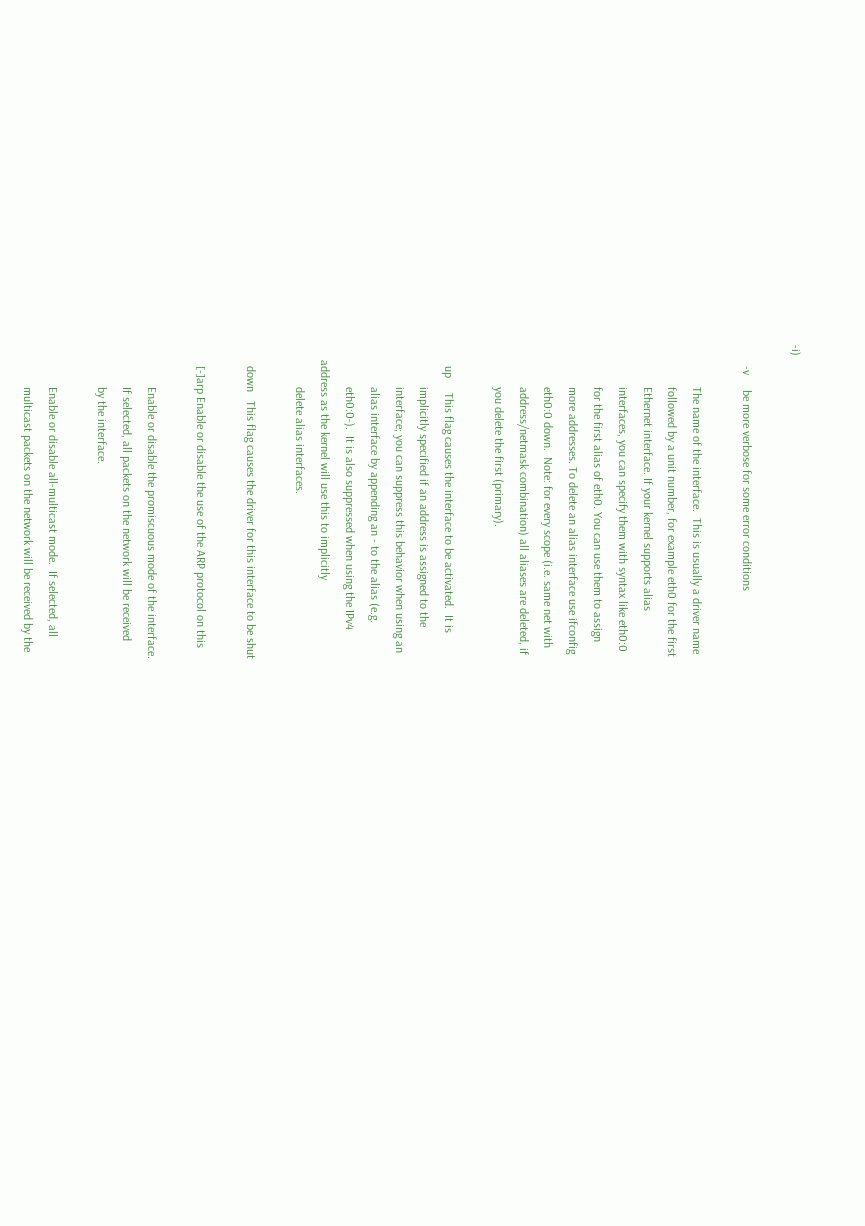-i)

       -v     be more verbose for some error conditions

              The name of the interface.  This is usually a driver name
              followed by a unit number, for example eth0 for the first
              Ethernet interface. If your kernel supports alias
              interfaces, you can specify them with syntax like eth0:0
              for the first alias of eth0. You can use them to assign
              more addresses. To delete an alias interface use ifconfig
              eth0:0 down.  Note: for every scope (i.e. same net with
              address/netmask combination) all aliases are deleted, if
              you delete the first (primary).

       up     This flag causes the interface to be activated.  It is
              implicitly specified if an address is assigned to the
              interface; you can suppress this behavior when using an
              alias interface by appending an - to the alias (e.g.
              eth0:0-).  It is also suppressed when using the IPv4
     address as the kernel will use this to implicitly
              delete alias interfaces.

       down   This flag causes the driver for this interface to be shut

       [-]arp Enable or disable the use of the ARP protocol on this

              Enable or disable the promiscuous mode of the interface.
              If selected, all packets on the network will be received
              by the interface.

              Enable or disable all-multicast mode.  If selected, all
              multicast packets on the network will be received by the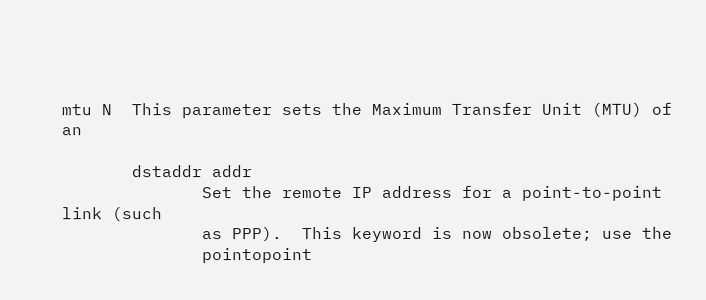mtu N  This parameter sets the Maximum Transfer Unit (MTU) of an

       dstaddr addr
              Set the remote IP address for a point-to-point link (such
              as PPP).  This keyword is now obsolete; use the
              pointopoint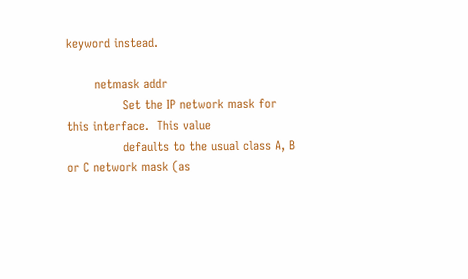keyword instead.

       netmask addr
              Set the IP network mask for this interface.  This value
              defaults to the usual class A, B or C network mask (as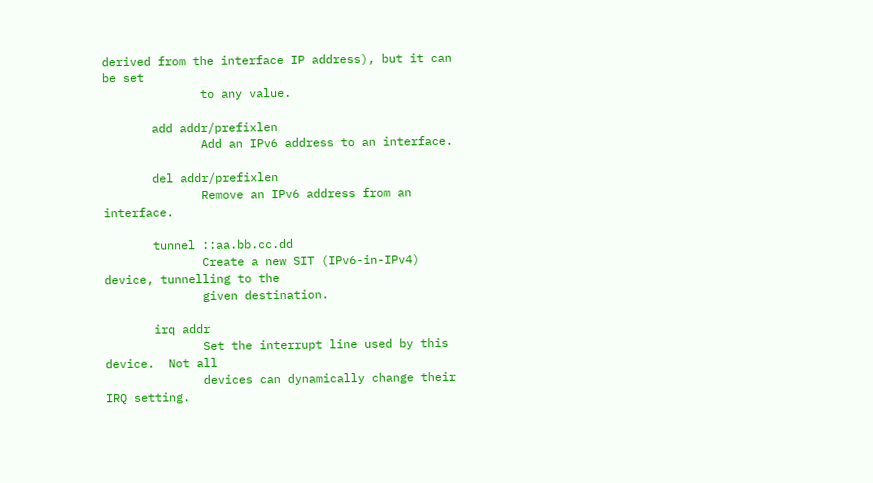derived from the interface IP address), but it can be set
              to any value.

       add addr/prefixlen
              Add an IPv6 address to an interface.

       del addr/prefixlen
              Remove an IPv6 address from an interface.

       tunnel ::aa.bb.cc.dd
              Create a new SIT (IPv6-in-IPv4) device, tunnelling to the
              given destination.

       irq addr
              Set the interrupt line used by this device.  Not all
              devices can dynamically change their IRQ setting.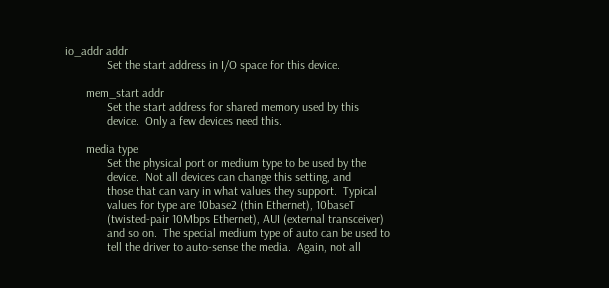io_addr addr
              Set the start address in I/O space for this device.

       mem_start addr
              Set the start address for shared memory used by this
              device.  Only a few devices need this.

       media type
              Set the physical port or medium type to be used by the
              device.  Not all devices can change this setting, and
              those that can vary in what values they support.  Typical
              values for type are 10base2 (thin Ethernet), 10baseT
              (twisted-pair 10Mbps Ethernet), AUI (external transceiver)
              and so on.  The special medium type of auto can be used to
              tell the driver to auto-sense the media.  Again, not all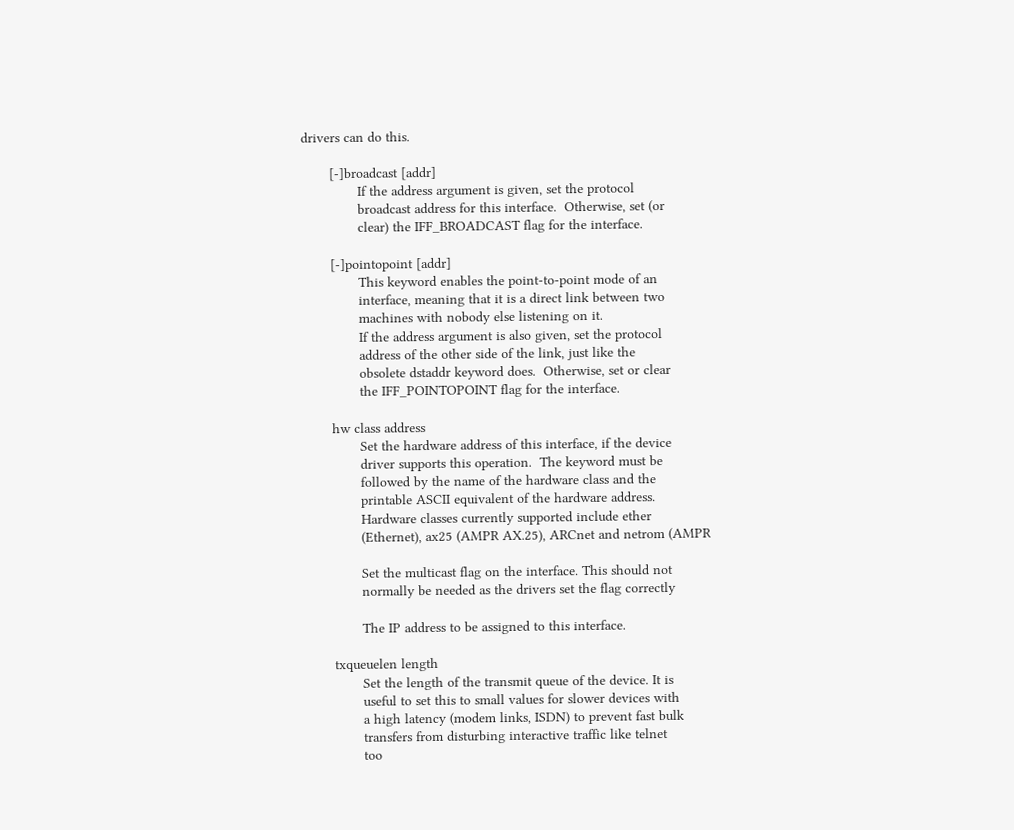drivers can do this.

       [-]broadcast [addr]
              If the address argument is given, set the protocol
              broadcast address for this interface.  Otherwise, set (or
              clear) the IFF_BROADCAST flag for the interface.

       [-]pointopoint [addr]
              This keyword enables the point-to-point mode of an
              interface, meaning that it is a direct link between two
              machines with nobody else listening on it.
              If the address argument is also given, set the protocol
              address of the other side of the link, just like the
              obsolete dstaddr keyword does.  Otherwise, set or clear
              the IFF_POINTOPOINT flag for the interface.

       hw class address
              Set the hardware address of this interface, if the device
              driver supports this operation.  The keyword must be
              followed by the name of the hardware class and the
              printable ASCII equivalent of the hardware address.
              Hardware classes currently supported include ether
              (Ethernet), ax25 (AMPR AX.25), ARCnet and netrom (AMPR

              Set the multicast flag on the interface. This should not
              normally be needed as the drivers set the flag correctly

              The IP address to be assigned to this interface.

       txqueuelen length
              Set the length of the transmit queue of the device. It is
              useful to set this to small values for slower devices with
              a high latency (modem links, ISDN) to prevent fast bulk
              transfers from disturbing interactive traffic like telnet
              too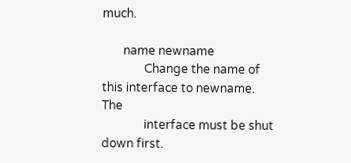much.

       name newname
              Change the name of this interface to newname. The
              interface must be shut down first.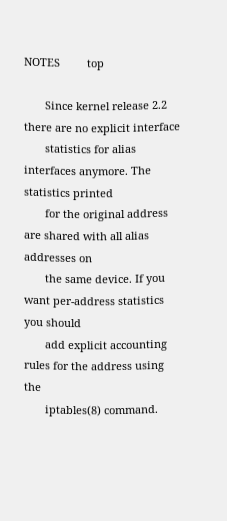NOTES         top

       Since kernel release 2.2 there are no explicit interface
       statistics for alias interfaces anymore. The statistics printed
       for the original address are shared with all alias addresses on
       the same device. If you want per-address statistics you should
       add explicit accounting rules for the address using the
       iptables(8) command.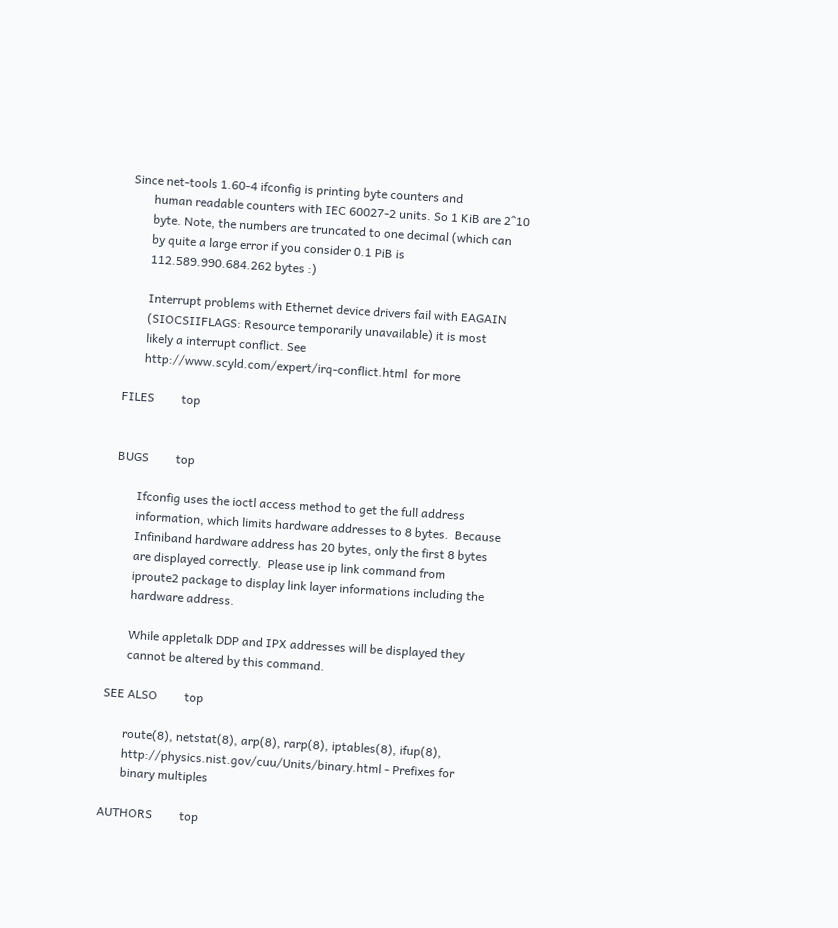Since net-tools 1.60-4 ifconfig is printing byte counters and
       human readable counters with IEC 60027-2 units. So 1 KiB are 2^10
       byte. Note, the numbers are truncated to one decimal (which can
       by quite a large error if you consider 0.1 PiB is
       112.589.990.684.262 bytes :)

       Interrupt problems with Ethernet device drivers fail with EAGAIN
       (SIOCSIIFLAGS: Resource temporarily unavailable) it is most
       likely a interrupt conflict. See
       http://www.scyld.com/expert/irq-conflict.html  for more

FILES         top


BUGS         top

       Ifconfig uses the ioctl access method to get the full address
       information, which limits hardware addresses to 8 bytes.  Because
       Infiniband hardware address has 20 bytes, only the first 8 bytes
       are displayed correctly.  Please use ip link command from
       iproute2 package to display link layer informations including the
       hardware address.

       While appletalk DDP and IPX addresses will be displayed they
       cannot be altered by this command.

SEE ALSO         top

       route(8), netstat(8), arp(8), rarp(8), iptables(8), ifup(8),
       http://physics.nist.gov/cuu/Units/binary.html - Prefixes for
       binary multiples

AUTHORS         top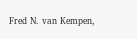Fred N. van Kempen,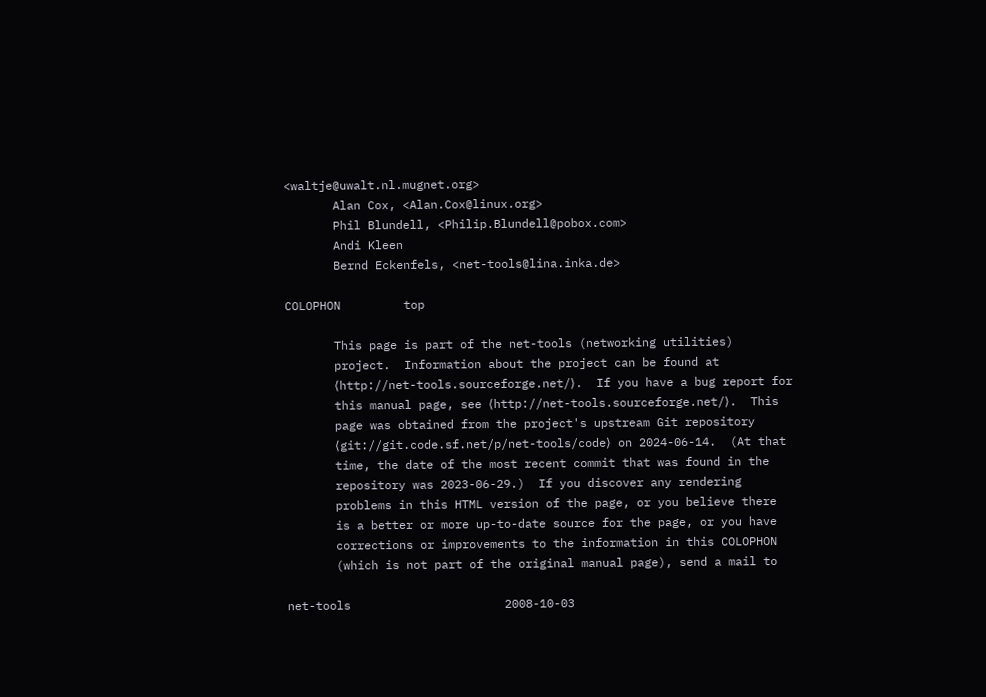<waltje@uwalt.nl.mugnet.org>
       Alan Cox, <Alan.Cox@linux.org>
       Phil Blundell, <Philip.Blundell@pobox.com>
       Andi Kleen
       Bernd Eckenfels, <net-tools@lina.inka.de>

COLOPHON         top

       This page is part of the net-tools (networking utilities)
       project.  Information about the project can be found at
       ⟨http://net-tools.sourceforge.net/⟩.  If you have a bug report for
       this manual page, see ⟨http://net-tools.sourceforge.net/⟩.  This
       page was obtained from the project's upstream Git repository
       ⟨git://git.code.sf.net/p/net-tools/code⟩ on 2024-06-14.  (At that
       time, the date of the most recent commit that was found in the
       repository was 2023-06-29.)  If you discover any rendering
       problems in this HTML version of the page, or you believe there
       is a better or more up-to-date source for the page, or you have
       corrections or improvements to the information in this COLOPHON
       (which is not part of the original manual page), send a mail to

net-tools                      2008-10-03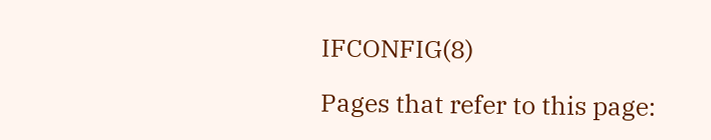IFCONFIG(8)

Pages that refer to this page: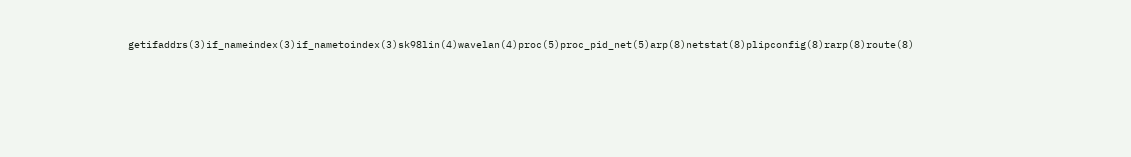getifaddrs(3)if_nameindex(3)if_nametoindex(3)sk98lin(4)wavelan(4)proc(5)proc_pid_net(5)arp(8)netstat(8)plipconfig(8)rarp(8)route(8)